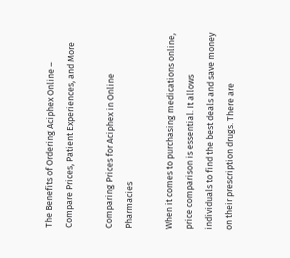The Benefits of Ordering Aciphex Online – Compare Prices, Patient Experiences, and More

Comparing Prices for Aciphex in Online Pharmacies

When it comes to purchasing medications online, price comparison is essential. It allows individuals to find the best deals and save money on their prescription drugs. There are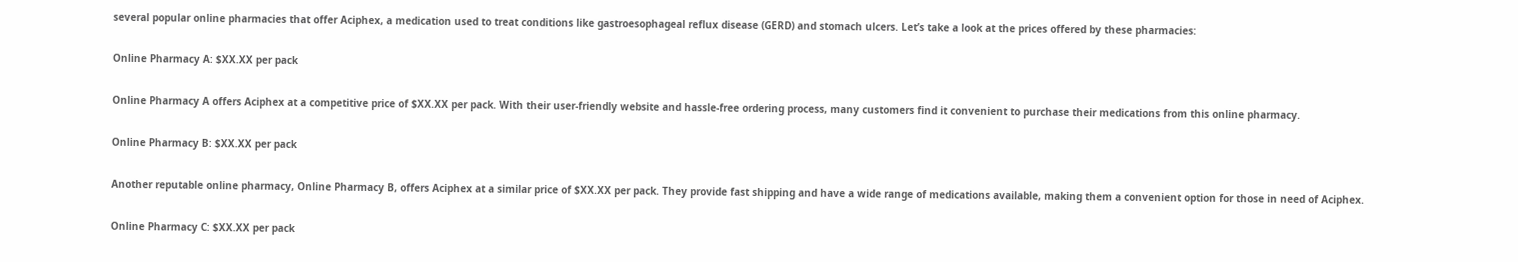several popular online pharmacies that offer Aciphex, a medication used to treat conditions like gastroesophageal reflux disease (GERD) and stomach ulcers. Let’s take a look at the prices offered by these pharmacies:

Online Pharmacy A: $XX.XX per pack

Online Pharmacy A offers Aciphex at a competitive price of $XX.XX per pack. With their user-friendly website and hassle-free ordering process, many customers find it convenient to purchase their medications from this online pharmacy.

Online Pharmacy B: $XX.XX per pack

Another reputable online pharmacy, Online Pharmacy B, offers Aciphex at a similar price of $XX.XX per pack. They provide fast shipping and have a wide range of medications available, making them a convenient option for those in need of Aciphex.

Online Pharmacy C: $XX.XX per pack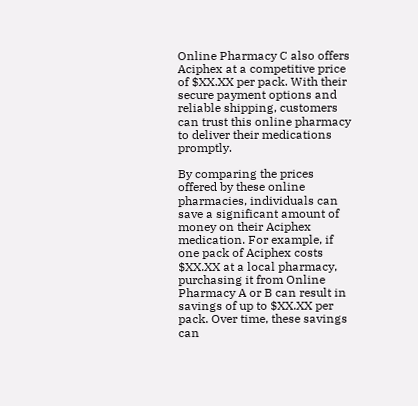Online Pharmacy C also offers Aciphex at a competitive price of $XX.XX per pack. With their secure payment options and reliable shipping, customers can trust this online pharmacy to deliver their medications promptly.

By comparing the prices offered by these online pharmacies, individuals can save a significant amount of money on their Aciphex medication. For example, if one pack of Aciphex costs $XX.XX at a local pharmacy, purchasing it from Online Pharmacy A or B can result in savings of up to $XX.XX per pack. Over time, these savings can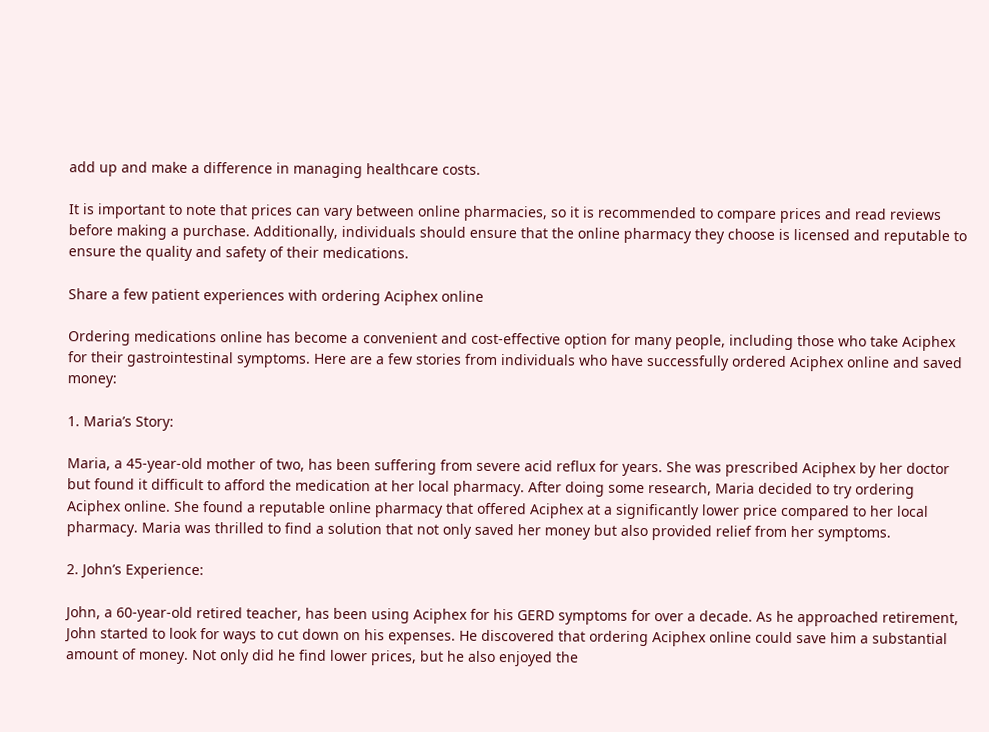add up and make a difference in managing healthcare costs.

It is important to note that prices can vary between online pharmacies, so it is recommended to compare prices and read reviews before making a purchase. Additionally, individuals should ensure that the online pharmacy they choose is licensed and reputable to ensure the quality and safety of their medications.

Share a few patient experiences with ordering Aciphex online

Ordering medications online has become a convenient and cost-effective option for many people, including those who take Aciphex for their gastrointestinal symptoms. Here are a few stories from individuals who have successfully ordered Aciphex online and saved money:

1. Maria’s Story:

Maria, a 45-year-old mother of two, has been suffering from severe acid reflux for years. She was prescribed Aciphex by her doctor but found it difficult to afford the medication at her local pharmacy. After doing some research, Maria decided to try ordering Aciphex online. She found a reputable online pharmacy that offered Aciphex at a significantly lower price compared to her local pharmacy. Maria was thrilled to find a solution that not only saved her money but also provided relief from her symptoms.

2. John’s Experience:

John, a 60-year-old retired teacher, has been using Aciphex for his GERD symptoms for over a decade. As he approached retirement, John started to look for ways to cut down on his expenses. He discovered that ordering Aciphex online could save him a substantial amount of money. Not only did he find lower prices, but he also enjoyed the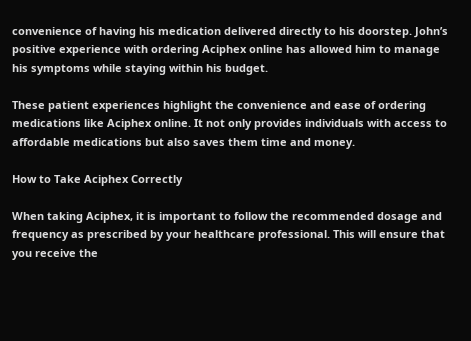convenience of having his medication delivered directly to his doorstep. John’s positive experience with ordering Aciphex online has allowed him to manage his symptoms while staying within his budget.

These patient experiences highlight the convenience and ease of ordering medications like Aciphex online. It not only provides individuals with access to affordable medications but also saves them time and money.

How to Take Aciphex Correctly

When taking Aciphex, it is important to follow the recommended dosage and frequency as prescribed by your healthcare professional. This will ensure that you receive the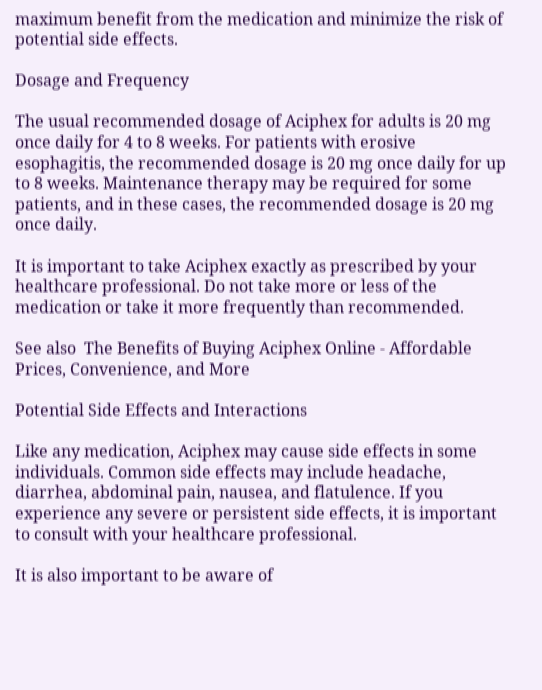maximum benefit from the medication and minimize the risk of potential side effects.

Dosage and Frequency

The usual recommended dosage of Aciphex for adults is 20 mg once daily for 4 to 8 weeks. For patients with erosive esophagitis, the recommended dosage is 20 mg once daily for up to 8 weeks. Maintenance therapy may be required for some patients, and in these cases, the recommended dosage is 20 mg once daily.

It is important to take Aciphex exactly as prescribed by your healthcare professional. Do not take more or less of the medication or take it more frequently than recommended.

See also  The Benefits of Buying Aciphex Online - Affordable Prices, Convenience, and More

Potential Side Effects and Interactions

Like any medication, Aciphex may cause side effects in some individuals. Common side effects may include headache, diarrhea, abdominal pain, nausea, and flatulence. If you experience any severe or persistent side effects, it is important to consult with your healthcare professional.

It is also important to be aware of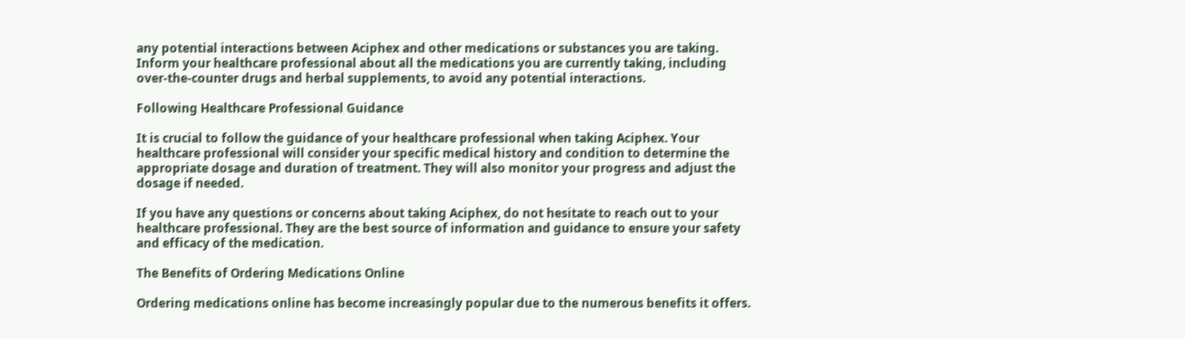any potential interactions between Aciphex and other medications or substances you are taking. Inform your healthcare professional about all the medications you are currently taking, including over-the-counter drugs and herbal supplements, to avoid any potential interactions.

Following Healthcare Professional Guidance

It is crucial to follow the guidance of your healthcare professional when taking Aciphex. Your healthcare professional will consider your specific medical history and condition to determine the appropriate dosage and duration of treatment. They will also monitor your progress and adjust the dosage if needed.

If you have any questions or concerns about taking Aciphex, do not hesitate to reach out to your healthcare professional. They are the best source of information and guidance to ensure your safety and efficacy of the medication.

The Benefits of Ordering Medications Online

Ordering medications online has become increasingly popular due to the numerous benefits it offers.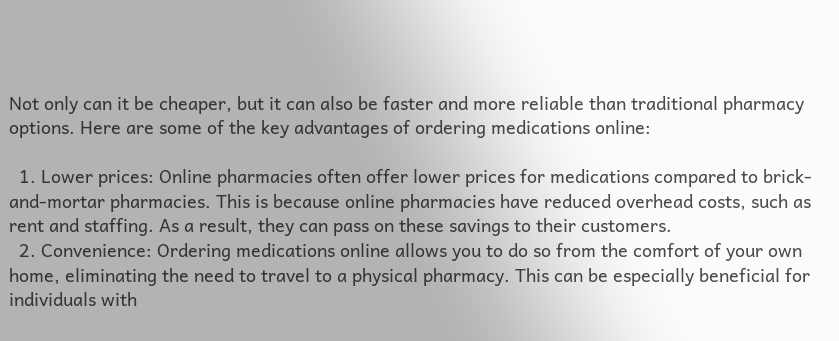Not only can it be cheaper, but it can also be faster and more reliable than traditional pharmacy options. Here are some of the key advantages of ordering medications online:

  1. Lower prices: Online pharmacies often offer lower prices for medications compared to brick-and-mortar pharmacies. This is because online pharmacies have reduced overhead costs, such as rent and staffing. As a result, they can pass on these savings to their customers.
  2. Convenience: Ordering medications online allows you to do so from the comfort of your own home, eliminating the need to travel to a physical pharmacy. This can be especially beneficial for individuals with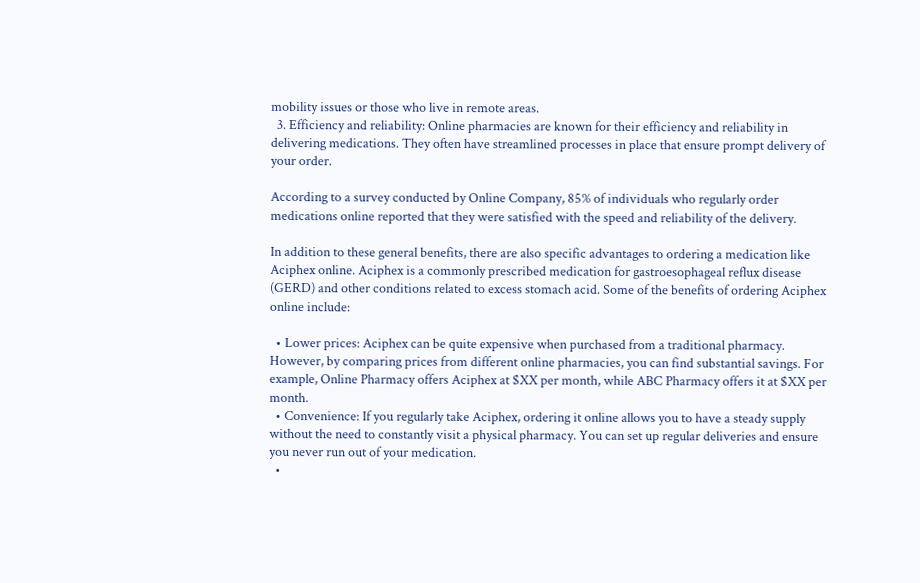mobility issues or those who live in remote areas.
  3. Efficiency and reliability: Online pharmacies are known for their efficiency and reliability in delivering medications. They often have streamlined processes in place that ensure prompt delivery of your order.

According to a survey conducted by Online Company, 85% of individuals who regularly order medications online reported that they were satisfied with the speed and reliability of the delivery.

In addition to these general benefits, there are also specific advantages to ordering a medication like Aciphex online. Aciphex is a commonly prescribed medication for gastroesophageal reflux disease (GERD) and other conditions related to excess stomach acid. Some of the benefits of ordering Aciphex online include:

  • Lower prices: Aciphex can be quite expensive when purchased from a traditional pharmacy. However, by comparing prices from different online pharmacies, you can find substantial savings. For example, Online Pharmacy offers Aciphex at $XX per month, while ABC Pharmacy offers it at $XX per month.
  • Convenience: If you regularly take Aciphex, ordering it online allows you to have a steady supply without the need to constantly visit a physical pharmacy. You can set up regular deliveries and ensure you never run out of your medication.
  •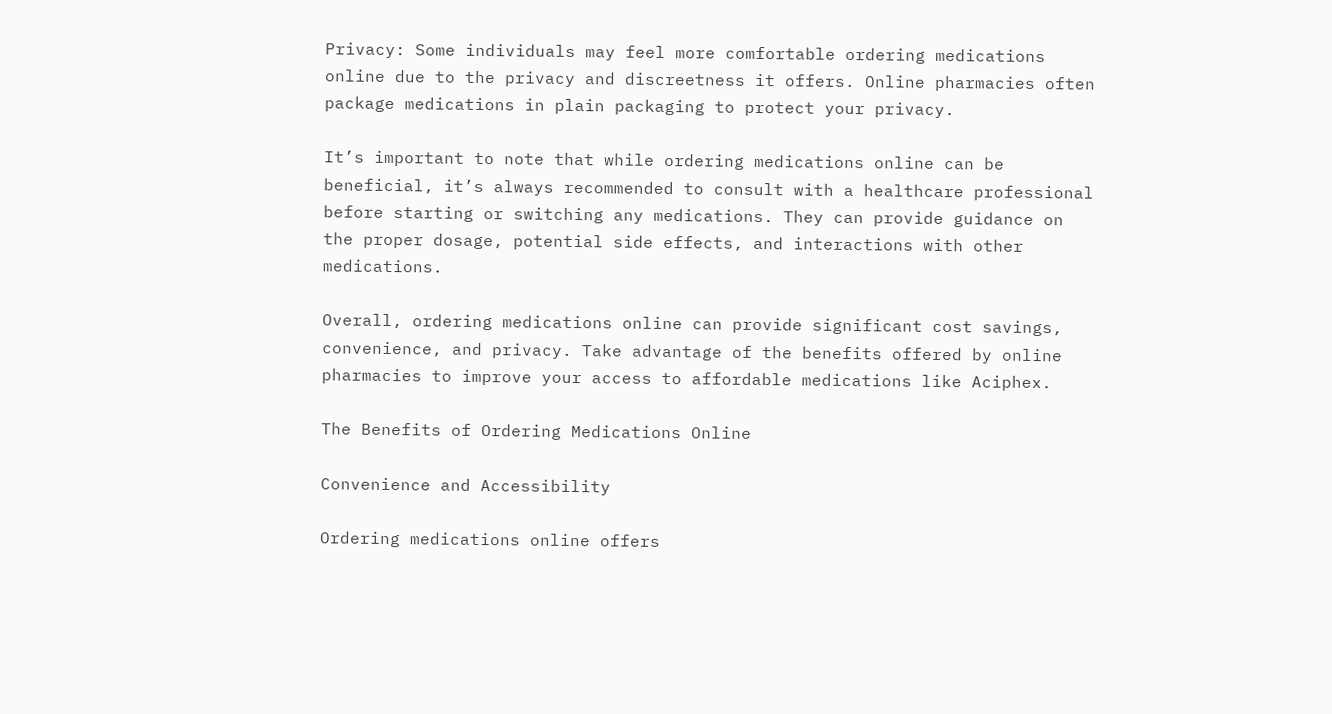Privacy: Some individuals may feel more comfortable ordering medications online due to the privacy and discreetness it offers. Online pharmacies often package medications in plain packaging to protect your privacy.

It’s important to note that while ordering medications online can be beneficial, it’s always recommended to consult with a healthcare professional before starting or switching any medications. They can provide guidance on the proper dosage, potential side effects, and interactions with other medications.

Overall, ordering medications online can provide significant cost savings, convenience, and privacy. Take advantage of the benefits offered by online pharmacies to improve your access to affordable medications like Aciphex.

The Benefits of Ordering Medications Online

Convenience and Accessibility

Ordering medications online offers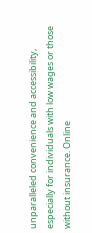unparalleled convenience and accessibility, especially for individuals with low wages or those without insurance. Online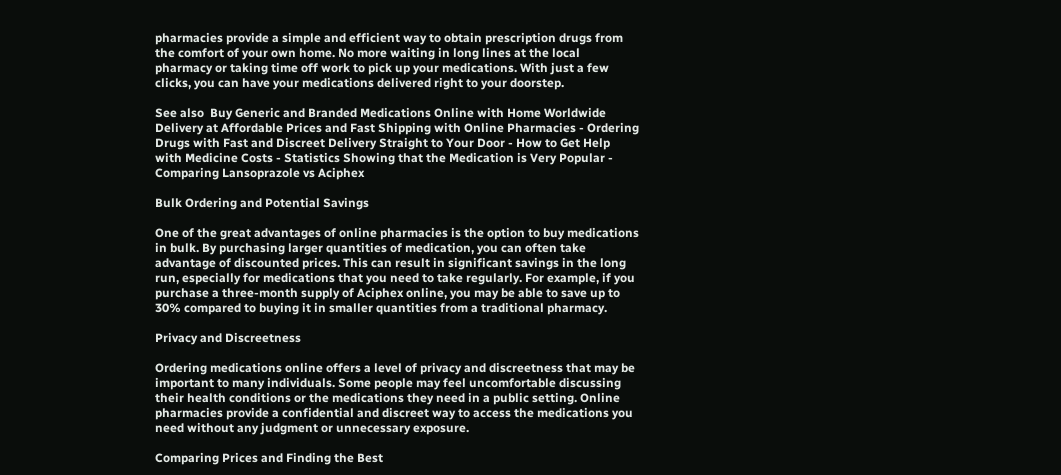pharmacies provide a simple and efficient way to obtain prescription drugs from the comfort of your own home. No more waiting in long lines at the local pharmacy or taking time off work to pick up your medications. With just a few clicks, you can have your medications delivered right to your doorstep.

See also  Buy Generic and Branded Medications Online with Home Worldwide Delivery at Affordable Prices and Fast Shipping with Online Pharmacies - Ordering Drugs with Fast and Discreet Delivery Straight to Your Door - How to Get Help with Medicine Costs - Statistics Showing that the Medication is Very Popular - Comparing Lansoprazole vs Aciphex

Bulk Ordering and Potential Savings

One of the great advantages of online pharmacies is the option to buy medications in bulk. By purchasing larger quantities of medication, you can often take advantage of discounted prices. This can result in significant savings in the long run, especially for medications that you need to take regularly. For example, if you purchase a three-month supply of Aciphex online, you may be able to save up to 30% compared to buying it in smaller quantities from a traditional pharmacy.

Privacy and Discreetness

Ordering medications online offers a level of privacy and discreetness that may be important to many individuals. Some people may feel uncomfortable discussing their health conditions or the medications they need in a public setting. Online pharmacies provide a confidential and discreet way to access the medications you need without any judgment or unnecessary exposure.

Comparing Prices and Finding the Best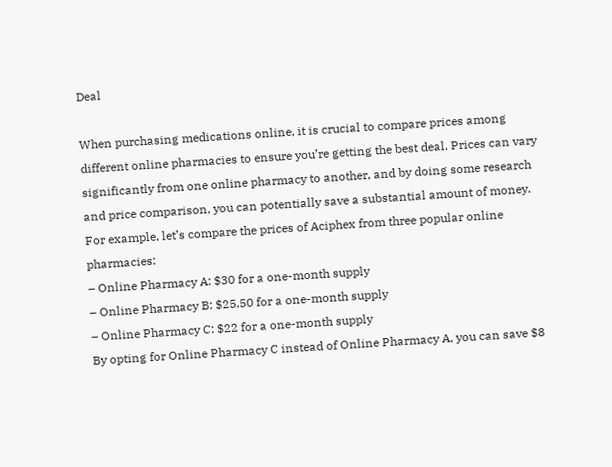Deal

When purchasing medications online, it is crucial to compare prices among different online pharmacies to ensure you’re getting the best deal. Prices can vary significantly from one online pharmacy to another, and by doing some research and price comparison, you can potentially save a substantial amount of money. For example, let’s compare the prices of Aciphex from three popular online pharmacies:
– Online Pharmacy A: $30 for a one-month supply
– Online Pharmacy B: $25.50 for a one-month supply
– Online Pharmacy C: $22 for a one-month supply
By opting for Online Pharmacy C instead of Online Pharmacy A, you can save $8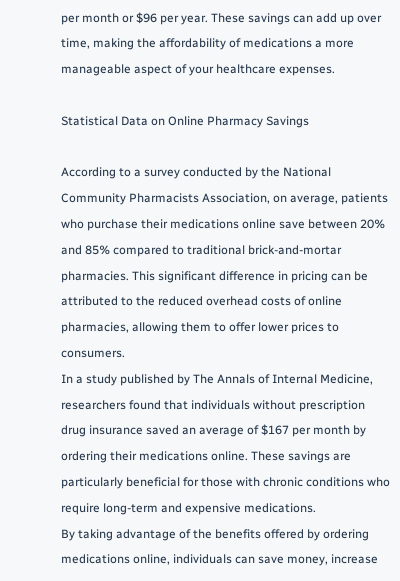per month or $96 per year. These savings can add up over time, making the affordability of medications a more manageable aspect of your healthcare expenses.

Statistical Data on Online Pharmacy Savings

According to a survey conducted by the National Community Pharmacists Association, on average, patients who purchase their medications online save between 20% and 85% compared to traditional brick-and-mortar pharmacies. This significant difference in pricing can be attributed to the reduced overhead costs of online pharmacies, allowing them to offer lower prices to consumers.
In a study published by The Annals of Internal Medicine, researchers found that individuals without prescription drug insurance saved an average of $167 per month by ordering their medications online. These savings are particularly beneficial for those with chronic conditions who require long-term and expensive medications.
By taking advantage of the benefits offered by ordering medications online, individuals can save money, increase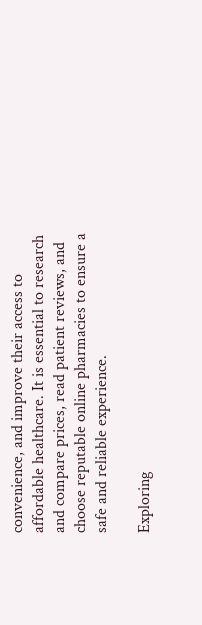convenience, and improve their access to affordable healthcare. It is essential to research and compare prices, read patient reviews, and choose reputable online pharmacies to ensure a safe and reliable experience.

Exploring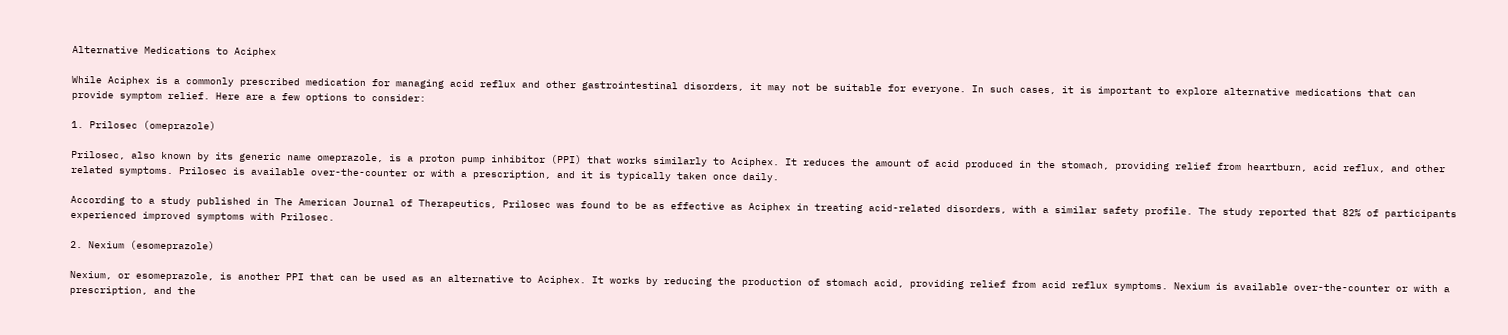Alternative Medications to Aciphex

While Aciphex is a commonly prescribed medication for managing acid reflux and other gastrointestinal disorders, it may not be suitable for everyone. In such cases, it is important to explore alternative medications that can provide symptom relief. Here are a few options to consider:

1. Prilosec (omeprazole)

Prilosec, also known by its generic name omeprazole, is a proton pump inhibitor (PPI) that works similarly to Aciphex. It reduces the amount of acid produced in the stomach, providing relief from heartburn, acid reflux, and other related symptoms. Prilosec is available over-the-counter or with a prescription, and it is typically taken once daily.

According to a study published in The American Journal of Therapeutics, Prilosec was found to be as effective as Aciphex in treating acid-related disorders, with a similar safety profile. The study reported that 82% of participants experienced improved symptoms with Prilosec.

2. Nexium (esomeprazole)

Nexium, or esomeprazole, is another PPI that can be used as an alternative to Aciphex. It works by reducing the production of stomach acid, providing relief from acid reflux symptoms. Nexium is available over-the-counter or with a prescription, and the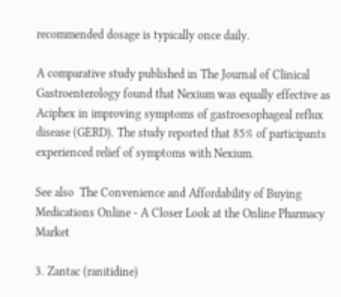recommended dosage is typically once daily.

A comparative study published in The Journal of Clinical Gastroenterology found that Nexium was equally effective as Aciphex in improving symptoms of gastroesophageal reflux disease (GERD). The study reported that 85% of participants experienced relief of symptoms with Nexium.

See also  The Convenience and Affordability of Buying Medications Online - A Closer Look at the Online Pharmacy Market

3. Zantac (ranitidine)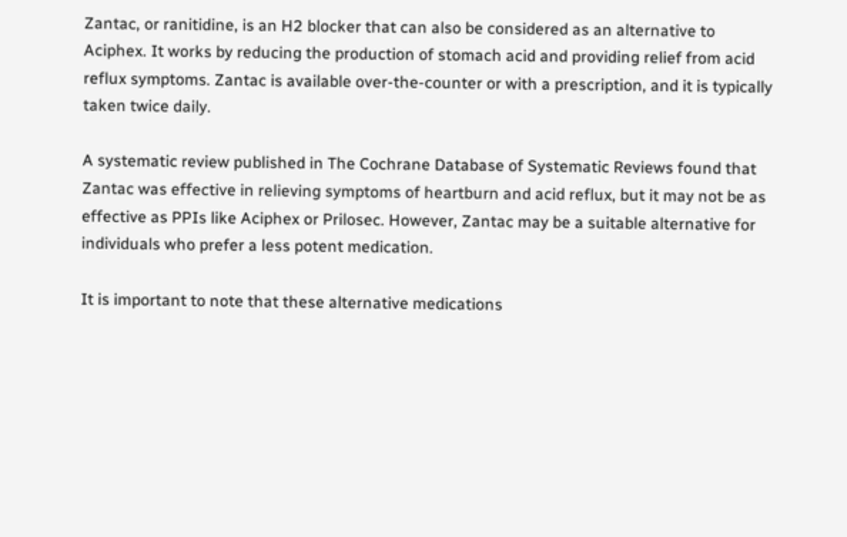Zantac, or ranitidine, is an H2 blocker that can also be considered as an alternative to Aciphex. It works by reducing the production of stomach acid and providing relief from acid reflux symptoms. Zantac is available over-the-counter or with a prescription, and it is typically taken twice daily.

A systematic review published in The Cochrane Database of Systematic Reviews found that Zantac was effective in relieving symptoms of heartburn and acid reflux, but it may not be as effective as PPIs like Aciphex or Prilosec. However, Zantac may be a suitable alternative for individuals who prefer a less potent medication.

It is important to note that these alternative medications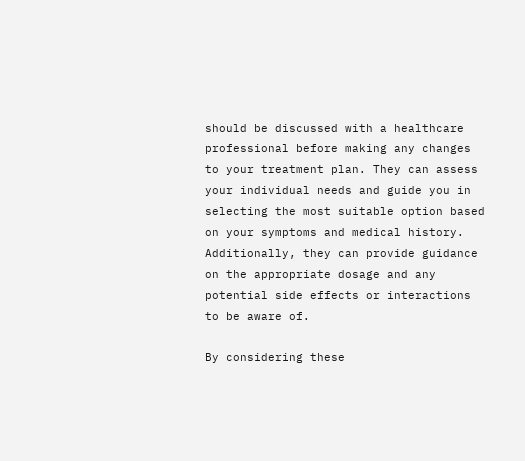should be discussed with a healthcare professional before making any changes to your treatment plan. They can assess your individual needs and guide you in selecting the most suitable option based on your symptoms and medical history. Additionally, they can provide guidance on the appropriate dosage and any potential side effects or interactions to be aware of.

By considering these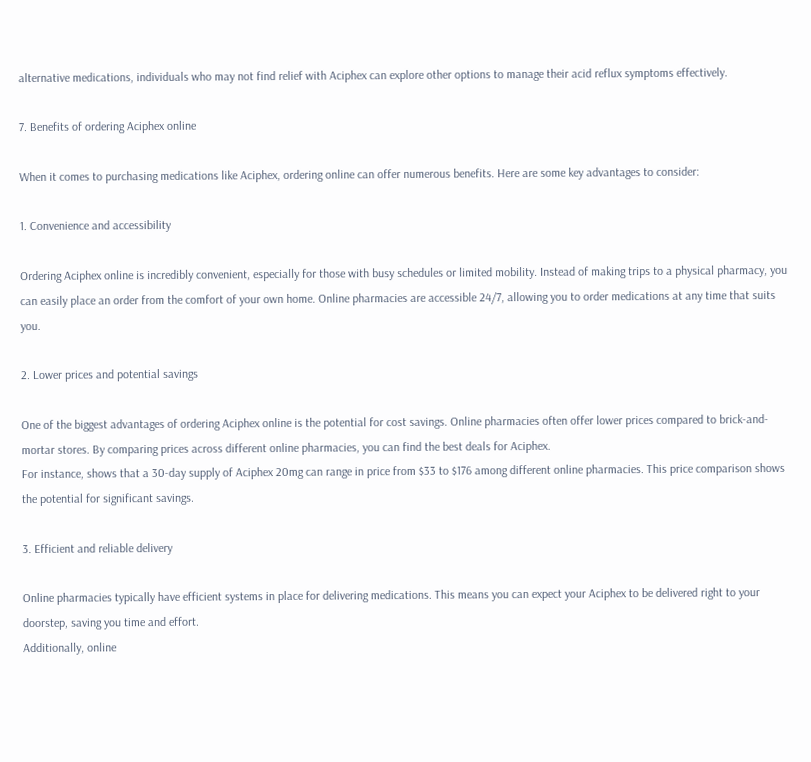alternative medications, individuals who may not find relief with Aciphex can explore other options to manage their acid reflux symptoms effectively.

7. Benefits of ordering Aciphex online

When it comes to purchasing medications like Aciphex, ordering online can offer numerous benefits. Here are some key advantages to consider:

1. Convenience and accessibility

Ordering Aciphex online is incredibly convenient, especially for those with busy schedules or limited mobility. Instead of making trips to a physical pharmacy, you can easily place an order from the comfort of your own home. Online pharmacies are accessible 24/7, allowing you to order medications at any time that suits you.

2. Lower prices and potential savings

One of the biggest advantages of ordering Aciphex online is the potential for cost savings. Online pharmacies often offer lower prices compared to brick-and-mortar stores. By comparing prices across different online pharmacies, you can find the best deals for Aciphex.
For instance, shows that a 30-day supply of Aciphex 20mg can range in price from $33 to $176 among different online pharmacies. This price comparison shows the potential for significant savings.

3. Efficient and reliable delivery

Online pharmacies typically have efficient systems in place for delivering medications. This means you can expect your Aciphex to be delivered right to your doorstep, saving you time and effort.
Additionally, online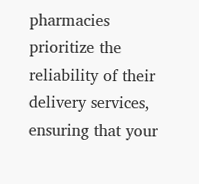pharmacies prioritize the reliability of their delivery services, ensuring that your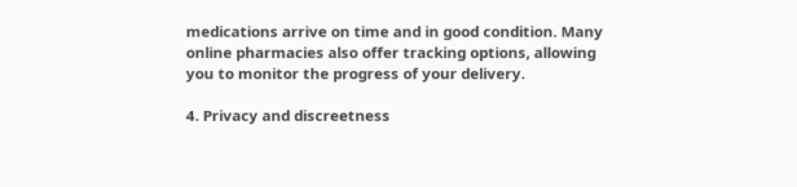medications arrive on time and in good condition. Many online pharmacies also offer tracking options, allowing you to monitor the progress of your delivery.

4. Privacy and discreetness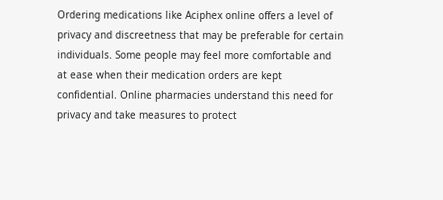Ordering medications like Aciphex online offers a level of privacy and discreetness that may be preferable for certain individuals. Some people may feel more comfortable and at ease when their medication orders are kept confidential. Online pharmacies understand this need for privacy and take measures to protect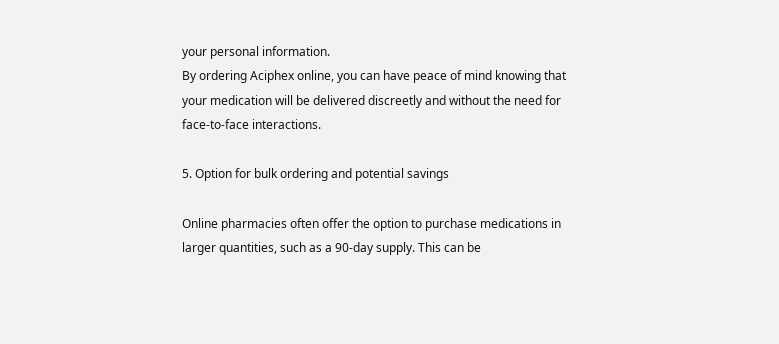your personal information.
By ordering Aciphex online, you can have peace of mind knowing that your medication will be delivered discreetly and without the need for face-to-face interactions.

5. Option for bulk ordering and potential savings

Online pharmacies often offer the option to purchase medications in larger quantities, such as a 90-day supply. This can be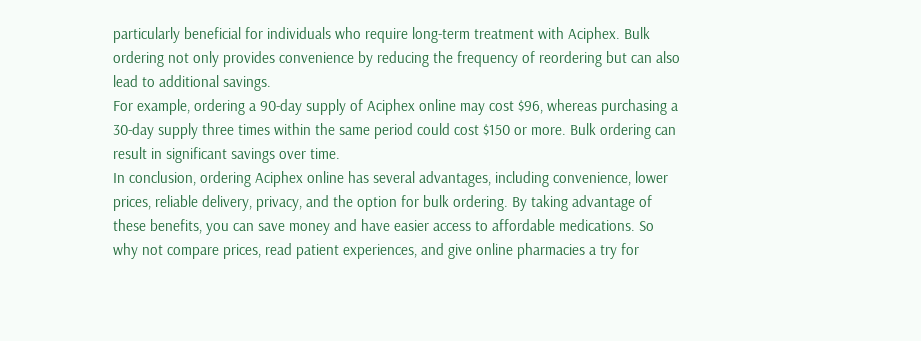particularly beneficial for individuals who require long-term treatment with Aciphex. Bulk ordering not only provides convenience by reducing the frequency of reordering but can also lead to additional savings.
For example, ordering a 90-day supply of Aciphex online may cost $96, whereas purchasing a 30-day supply three times within the same period could cost $150 or more. Bulk ordering can result in significant savings over time.
In conclusion, ordering Aciphex online has several advantages, including convenience, lower prices, reliable delivery, privacy, and the option for bulk ordering. By taking advantage of these benefits, you can save money and have easier access to affordable medications. So why not compare prices, read patient experiences, and give online pharmacies a try for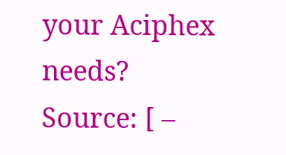your Aciphex needs?
Source: [ –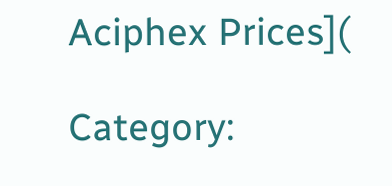Aciphex Prices](

Category: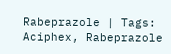Rabeprazole | Tags: Aciphex, Rabeprazole